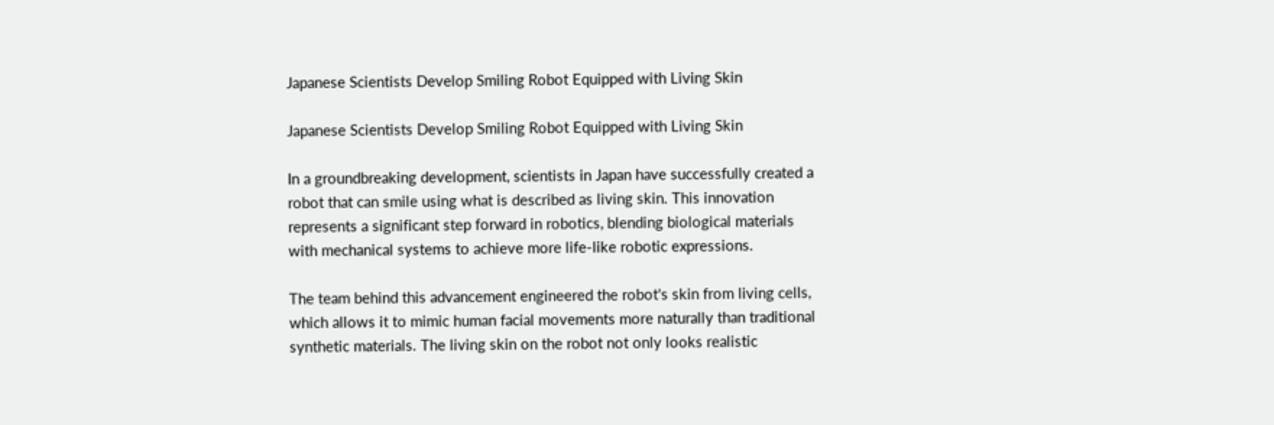Japanese Scientists Develop Smiling Robot Equipped with Living Skin

Japanese Scientists Develop Smiling Robot Equipped with Living Skin

In a groundbreaking development, scientists in Japan have successfully created a robot that can smile using what is described as living skin. This innovation represents a significant step forward in robotics, blending biological materials with mechanical systems to achieve more life-like robotic expressions.

The team behind this advancement engineered the robot's skin from living cells, which allows it to mimic human facial movements more naturally than traditional synthetic materials. The living skin on the robot not only looks realistic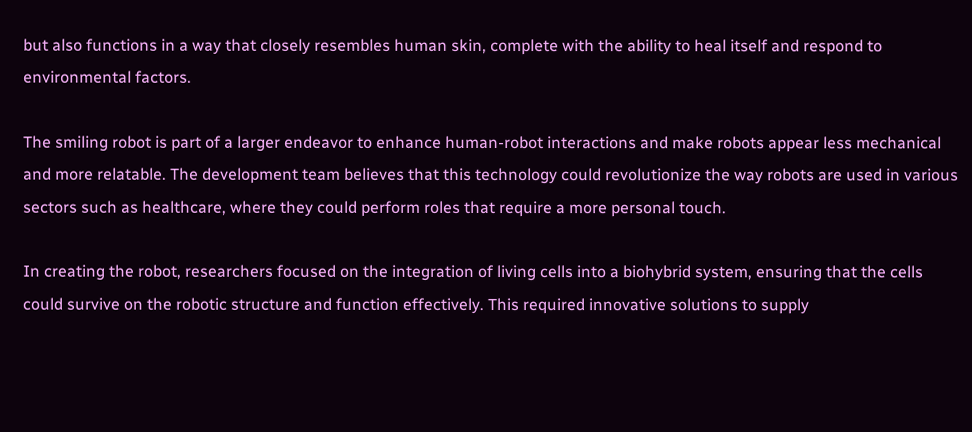but also functions in a way that closely resembles human skin, complete with the ability to heal itself and respond to environmental factors.

The smiling robot is part of a larger endeavor to enhance human-robot interactions and make robots appear less mechanical and more relatable. The development team believes that this technology could revolutionize the way robots are used in various sectors such as healthcare, where they could perform roles that require a more personal touch.

In creating the robot, researchers focused on the integration of living cells into a biohybrid system, ensuring that the cells could survive on the robotic structure and function effectively. This required innovative solutions to supply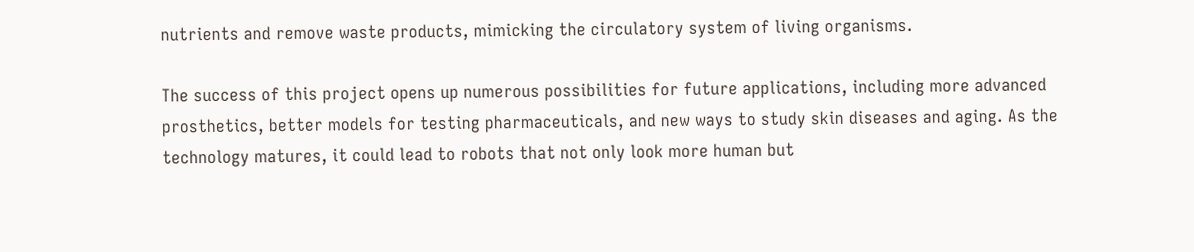nutrients and remove waste products, mimicking the circulatory system of living organisms.

The success of this project opens up numerous possibilities for future applications, including more advanced prosthetics, better models for testing pharmaceuticals, and new ways to study skin diseases and aging. As the technology matures, it could lead to robots that not only look more human but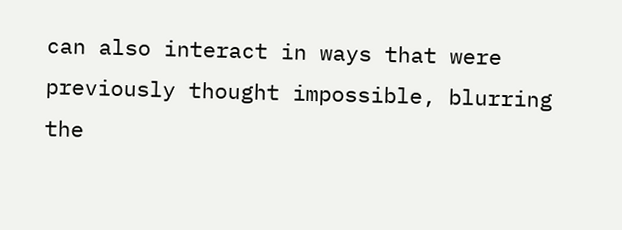can also interact in ways that were previously thought impossible, blurring the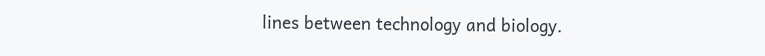lines between technology and biology.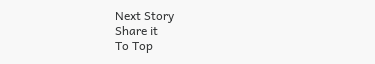Next Story
Share it
To Top